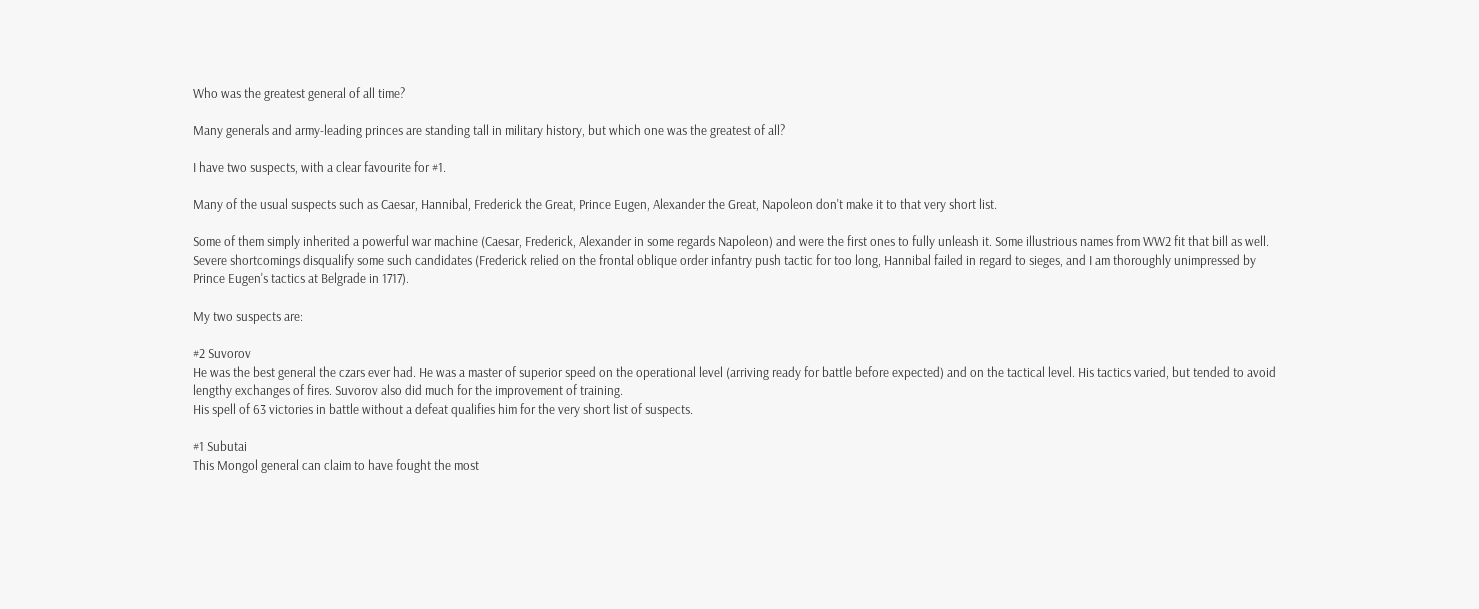Who was the greatest general of all time?

Many generals and army-leading princes are standing tall in military history, but which one was the greatest of all?

I have two suspects, with a clear favourite for #1.

Many of the usual suspects such as Caesar, Hannibal, Frederick the Great, Prince Eugen, Alexander the Great, Napoleon don't make it to that very short list.

Some of them simply inherited a powerful war machine (Caesar, Frederick, Alexander in some regards Napoleon) and were the first ones to fully unleash it. Some illustrious names from WW2 fit that bill as well.
Severe shortcomings disqualify some such candidates (Frederick relied on the frontal oblique order infantry push tactic for too long, Hannibal failed in regard to sieges, and I am thoroughly unimpressed by Prince Eugen's tactics at Belgrade in 1717).

My two suspects are:

#2 Suvorov
He was the best general the czars ever had. He was a master of superior speed on the operational level (arriving ready for battle before expected) and on the tactical level. His tactics varied, but tended to avoid lengthy exchanges of fires. Suvorov also did much for the improvement of training.
His spell of 63 victories in battle without a defeat qualifies him for the very short list of suspects.

#1 Subutai
This Mongol general can claim to have fought the most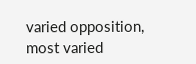varied opposition, most varied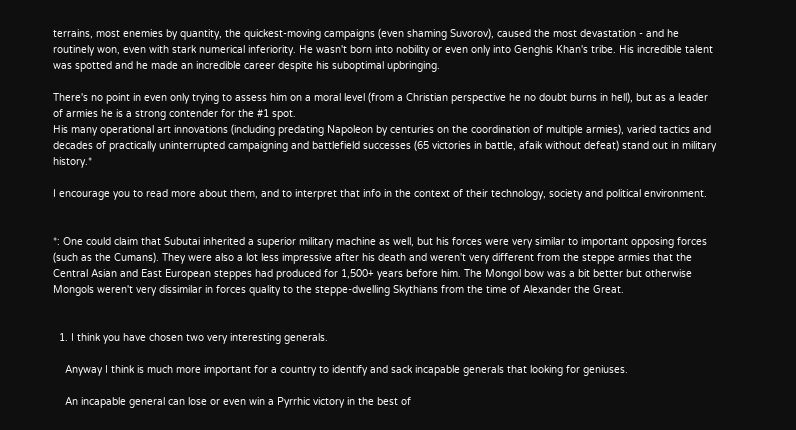terrains, most enemies by quantity, the quickest-moving campaigns (even shaming Suvorov), caused the most devastation - and he routinely won, even with stark numerical inferiority. He wasn't born into nobility or even only into Genghis Khan's tribe. His incredible talent was spotted and he made an incredible career despite his suboptimal upbringing.

There's no point in even only trying to assess him on a moral level (from a Christian perspective he no doubt burns in hell), but as a leader of armies he is a strong contender for the #1 spot.
His many operational art innovations (including predating Napoleon by centuries on the coordination of multiple armies), varied tactics and decades of practically uninterrupted campaigning and battlefield successes (65 victories in battle, afaik without defeat) stand out in military history.*

I encourage you to read more about them, and to interpret that info in the context of their technology, society and political environment.


*: One could claim that Subutai inherited a superior military machine as well, but his forces were very similar to important opposing forces (such as the Cumans). They were also a lot less impressive after his death and weren't very different from the steppe armies that the Central Asian and East European steppes had produced for 1,500+ years before him. The Mongol bow was a bit better but otherwise Mongols weren't very dissimilar in forces quality to the steppe-dwelling Skythians from the time of Alexander the Great.


  1. I think you have chosen two very interesting generals.

    Anyway I think is much more important for a country to identify and sack incapable generals that looking for geniuses.

    An incapable general can lose or even win a Pyrrhic victory in the best of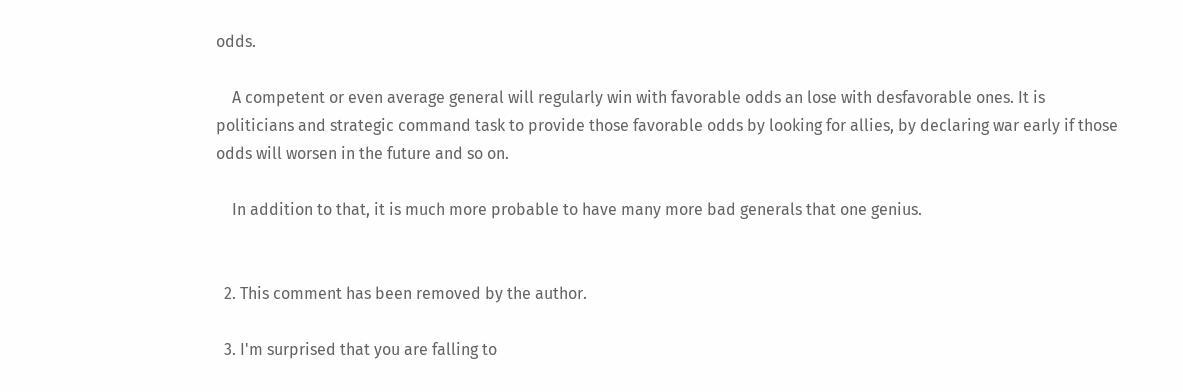odds.

    A competent or even average general will regularly win with favorable odds an lose with desfavorable ones. It is politicians and strategic command task to provide those favorable odds by looking for allies, by declaring war early if those odds will worsen in the future and so on.

    In addition to that, it is much more probable to have many more bad generals that one genius.


  2. This comment has been removed by the author.

  3. I'm surprised that you are falling to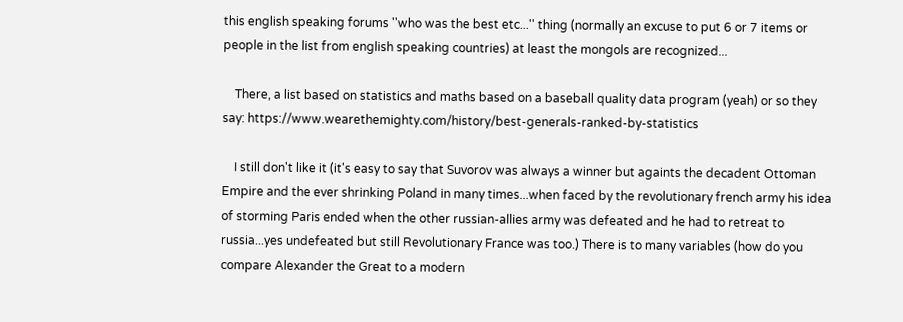this english speaking forums ''who was the best etc...'' thing (normally an excuse to put 6 or 7 items or people in the list from english speaking countries) at least the mongols are recognized...

    There, a list based on statistics and maths based on a baseball quality data program (yeah) or so they say: https://www.wearethemighty.com/history/best-generals-ranked-by-statistics

    I still don't like it (it's easy to say that Suvorov was always a winner but againts the decadent Ottoman Empire and the ever shrinking Poland in many times...when faced by the revolutionary french army his idea of storming Paris ended when the other russian-allies army was defeated and he had to retreat to russia...yes undefeated but still Revolutionary France was too.) There is to many variables (how do you compare Alexander the Great to a modern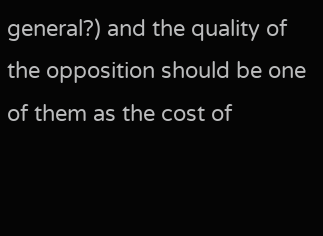general?) and the quality of the opposition should be one of them as the cost of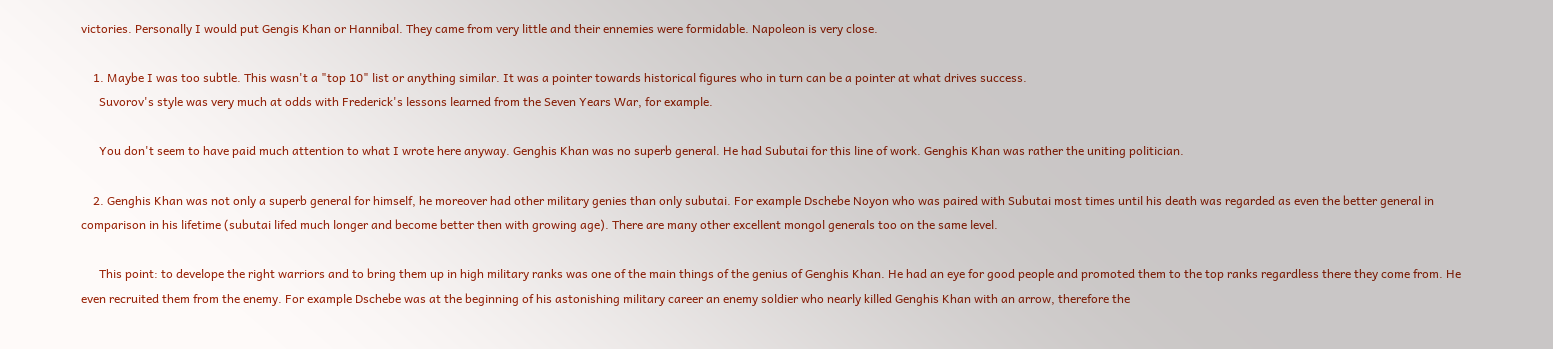victories. Personally I would put Gengis Khan or Hannibal. They came from very little and their ennemies were formidable. Napoleon is very close.

    1. Maybe I was too subtle. This wasn't a "top 10" list or anything similar. It was a pointer towards historical figures who in turn can be a pointer at what drives success.
      Suvorov's style was very much at odds with Frederick's lessons learned from the Seven Years War, for example.

      You don't seem to have paid much attention to what I wrote here anyway. Genghis Khan was no superb general. He had Subutai for this line of work. Genghis Khan was rather the uniting politician.

    2. Genghis Khan was not only a superb general for himself, he moreover had other military genies than only subutai. For example Dschebe Noyon who was paired with Subutai most times until his death was regarded as even the better general in comparison in his lifetime (subutai lifed much longer and become better then with growing age). There are many other excellent mongol generals too on the same level.

      This point: to develope the right warriors and to bring them up in high military ranks was one of the main things of the genius of Genghis Khan. He had an eye for good people and promoted them to the top ranks regardless there they come from. He even recruited them from the enemy. For example Dschebe was at the beginning of his astonishing military career an enemy soldier who nearly killed Genghis Khan with an arrow, therefore the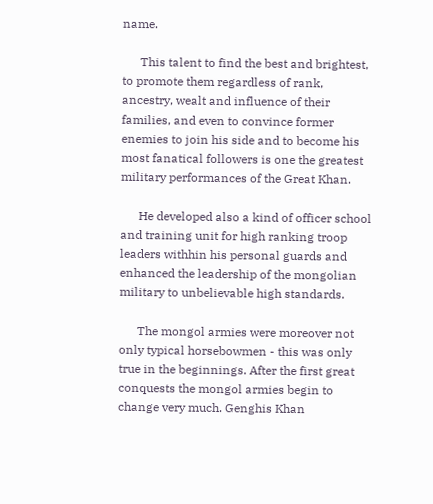name.

      This talent to find the best and brightest, to promote them regardless of rank, ancestry, wealt and influence of their families, and even to convince former enemies to join his side and to become his most fanatical followers is one the greatest military performances of the Great Khan.

      He developed also a kind of officer school and training unit for high ranking troop leaders withhin his personal guards and enhanced the leadership of the mongolian military to unbelievable high standards.

      The mongol armies were moreover not only typical horsebowmen - this was only true in the beginnings. After the first great conquests the mongol armies begin to change very much. Genghis Khan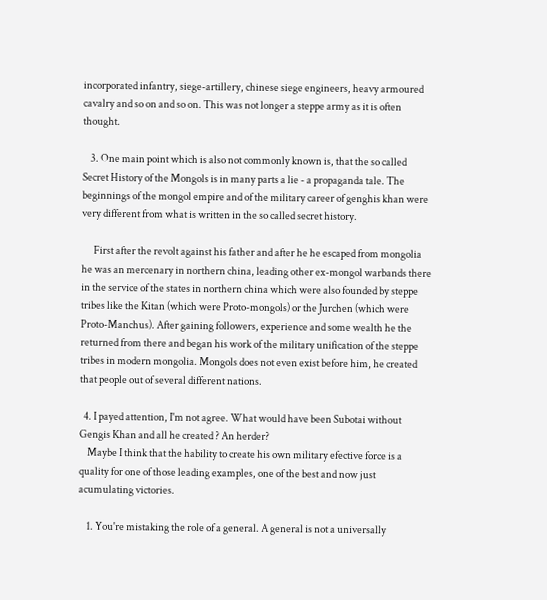incorporated infantry, siege-artillery, chinese siege engineers, heavy armoured cavalry and so on and so on. This was not longer a steppe army as it is often thought.

    3. One main point which is also not commonly known is, that the so called Secret History of the Mongols is in many parts a lie - a propaganda tale. The beginnings of the mongol empire and of the military career of genghis khan were very different from what is written in the so called secret history.

      First after the revolt against his father and after he he escaped from mongolia he was an mercenary in northern china, leading other ex-mongol warbands there in the service of the states in northern china which were also founded by steppe tribes like the Kitan (which were Proto-mongols) or the Jurchen (which were Proto-Manchus). After gaining followers, experience and some wealth he the returned from there and began his work of the military unification of the steppe tribes in modern mongolia. Mongols does not even exist before him, he created that people out of several different nations.

  4. I payed attention, I'm not agree. What would have been Subotai without Gengis Khan and all he created ? An herder?
    Maybe I think that the hability to create his own military efective force is a quality for one of those leading examples, one of the best and now just acumulating victories.

    1. You're mistaking the role of a general. A general is not a universally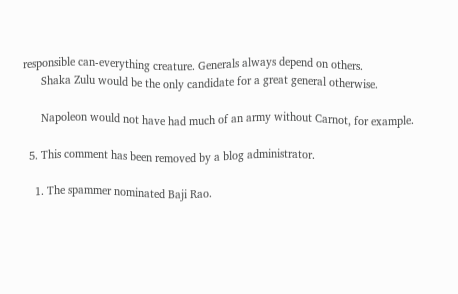responsible can-everything creature. Generals always depend on others.
      Shaka Zulu would be the only candidate for a great general otherwise.

      Napoleon would not have had much of an army without Carnot, for example.

  5. This comment has been removed by a blog administrator.

    1. The spammer nominated Baji Rao.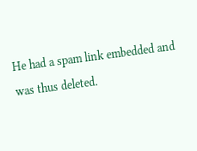He had a spam link embedded and was thus deleted.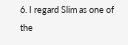6. I regard Slim as one of the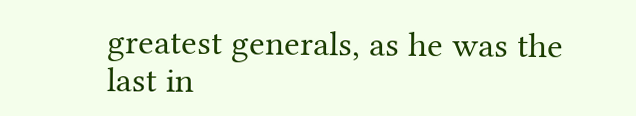greatest generals, as he was the last in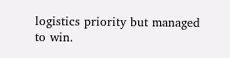logistics priority but managed to win.